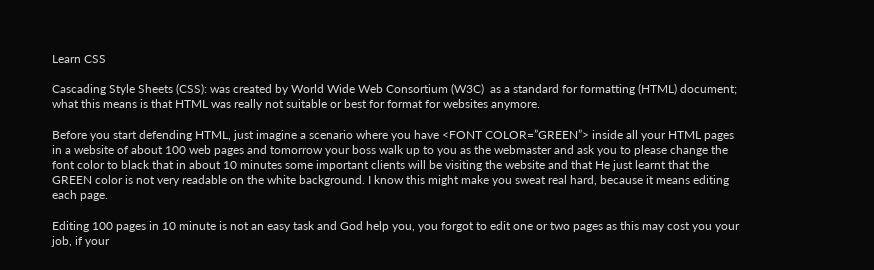Learn CSS

Cascading Style Sheets (CSS): was created by World Wide Web Consortium (W3C)  as a standard for formatting (HTML) document; what this means is that HTML was really not suitable or best for format for websites anymore.

Before you start defending HTML, just imagine a scenario where you have <FONT COLOR=”GREEN”> inside all your HTML pages in a website of about 100 web pages and tomorrow your boss walk up to you as the webmaster and ask you to please change the font color to black that in about 10 minutes some important clients will be visiting the website and that He just learnt that the GREEN color is not very readable on the white background. I know this might make you sweat real hard, because it means editing each page.

Editing 100 pages in 10 minute is not an easy task and God help you, you forgot to edit one or two pages as this may cost you your job, if your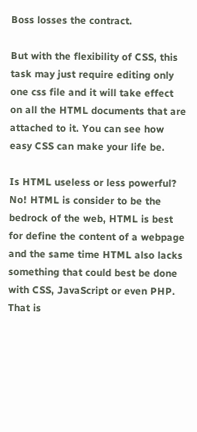Boss losses the contract.

But with the flexibility of CSS, this task may just require editing only one css file and it will take effect on all the HTML documents that are attached to it. You can see how easy CSS can make your life be.

Is HTML useless or less powerful? No! HTML is consider to be the bedrock of the web, HTML is best for define the content of a webpage and the same time HTML also lacks something that could best be done with CSS, JavaScript or even PHP. That is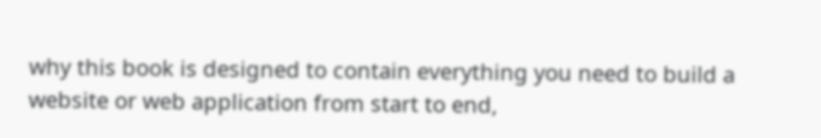why this book is designed to contain everything you need to build a website or web application from start to end,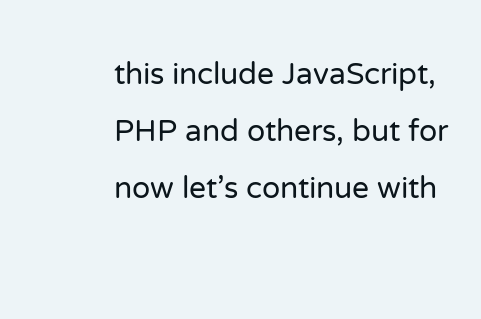this include JavaScript, PHP and others, but for now let’s continue with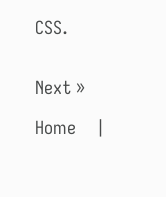CSS.


Next »

Home    |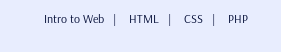Intro to Web   |    HTML   |    CSS   |    PHP